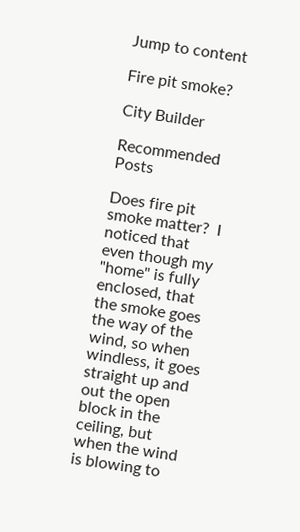Jump to content

Fire pit smoke?

City Builder

Recommended Posts

Does fire pit smoke matter?  I noticed that even though my "home" is fully enclosed, that the smoke goes the way of the wind, so when windless, it goes straight up and out the open block in the ceiling, but when the wind is blowing to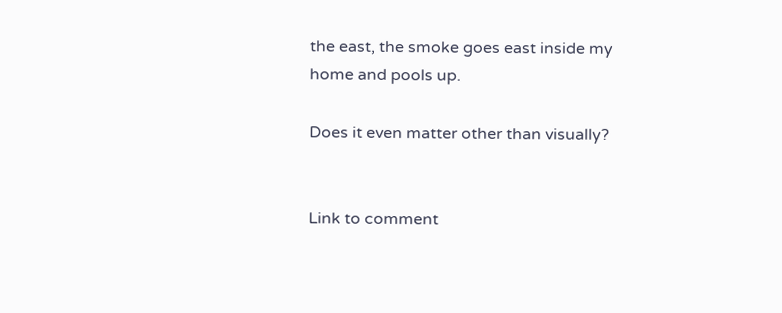the east, the smoke goes east inside my home and pools up.

Does it even matter other than visually?


Link to comment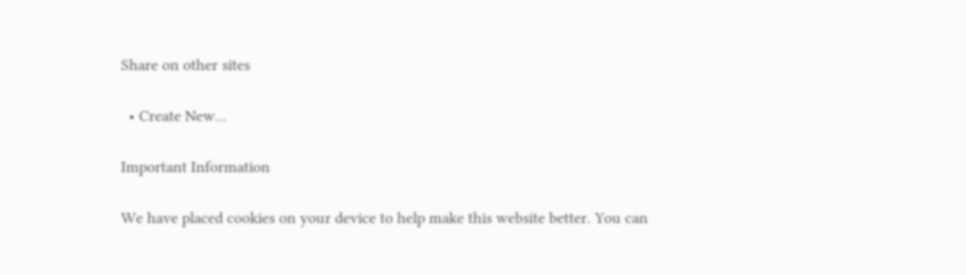Share on other sites

  • Create New...

Important Information

We have placed cookies on your device to help make this website better. You can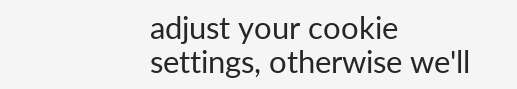adjust your cookie settings, otherwise we'll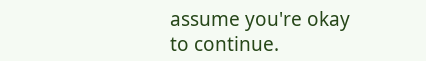assume you're okay to continue.